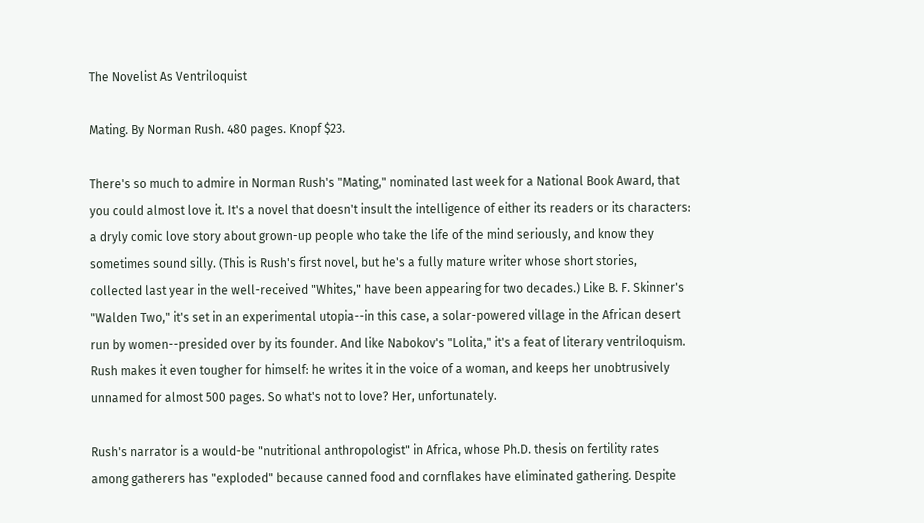The Novelist As Ventriloquist

Mating. By Norman Rush. 480 pages. Knopf $23.

There's so much to admire in Norman Rush's "Mating," nominated last week for a National Book Award, that you could almost love it. It's a novel that doesn't insult the intelligence of either its readers or its characters: a dryly comic love story about grown-up people who take the life of the mind seriously, and know they sometimes sound silly. (This is Rush's first novel, but he's a fully mature writer whose short stories, collected last year in the well-received "Whites," have been appearing for two decades.) Like B. F. Skinner's "Walden Two," it's set in an experimental utopia--in this case, a solar-powered village in the African desert run by women--presided over by its founder. And like Nabokov's "Lolita," it's a feat of literary ventriloquism. Rush makes it even tougher for himself: he writes it in the voice of a woman, and keeps her unobtrusively unnamed for almost 500 pages. So what's not to love? Her, unfortunately.

Rush's narrator is a would-be "nutritional anthropologist" in Africa, whose Ph.D. thesis on fertility rates among gatherers has "exploded" because canned food and cornflakes have eliminated gathering. Despite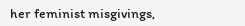her feminist misgivings,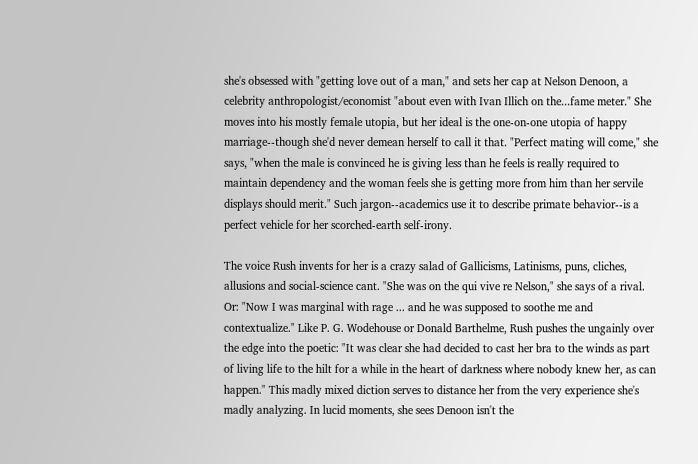she's obsessed with "getting love out of a man," and sets her cap at Nelson Denoon, a celebrity anthropologist/economist "about even with Ivan Illich on the...fame meter." She moves into his mostly female utopia, but her ideal is the one-on-one utopia of happy marriage--though she'd never demean herself to call it that. "Perfect mating will come," she says, "when the male is convinced he is giving less than he feels is really required to maintain dependency and the woman feels she is getting more from him than her servile displays should merit." Such jargon--academics use it to describe primate behavior--is a perfect vehicle for her scorched-earth self-irony.

The voice Rush invents for her is a crazy salad of Gallicisms, Latinisms, puns, cliches, allusions and social-science cant. "She was on the qui vive re Nelson," she says of a rival. Or: "Now I was marginal with rage ... and he was supposed to soothe me and contextualize." Like P. G. Wodehouse or Donald Barthelme, Rush pushes the ungainly over the edge into the poetic: "It was clear she had decided to cast her bra to the winds as part of living life to the hilt for a while in the heart of darkness where nobody knew her, as can happen." This madly mixed diction serves to distance her from the very experience she's madly analyzing. In lucid moments, she sees Denoon isn't the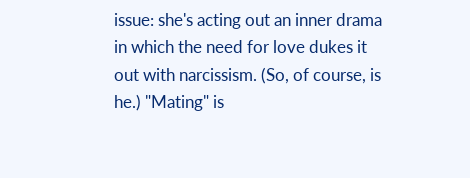issue: she's acting out an inner drama in which the need for love dukes it out with narcissism. (So, of course, is he.) "Mating" is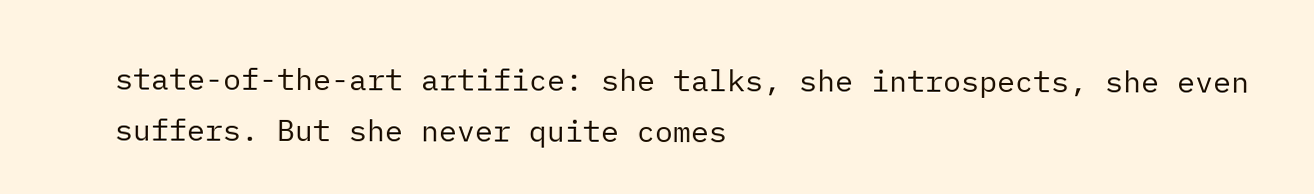state-of-the-art artifice: she talks, she introspects, she even suffers. But she never quite comes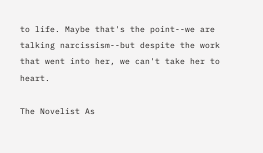to life. Maybe that's the point--we are talking narcissism--but despite the work that went into her, we can't take her to heart.

The Novelist As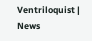Ventriloquist | News